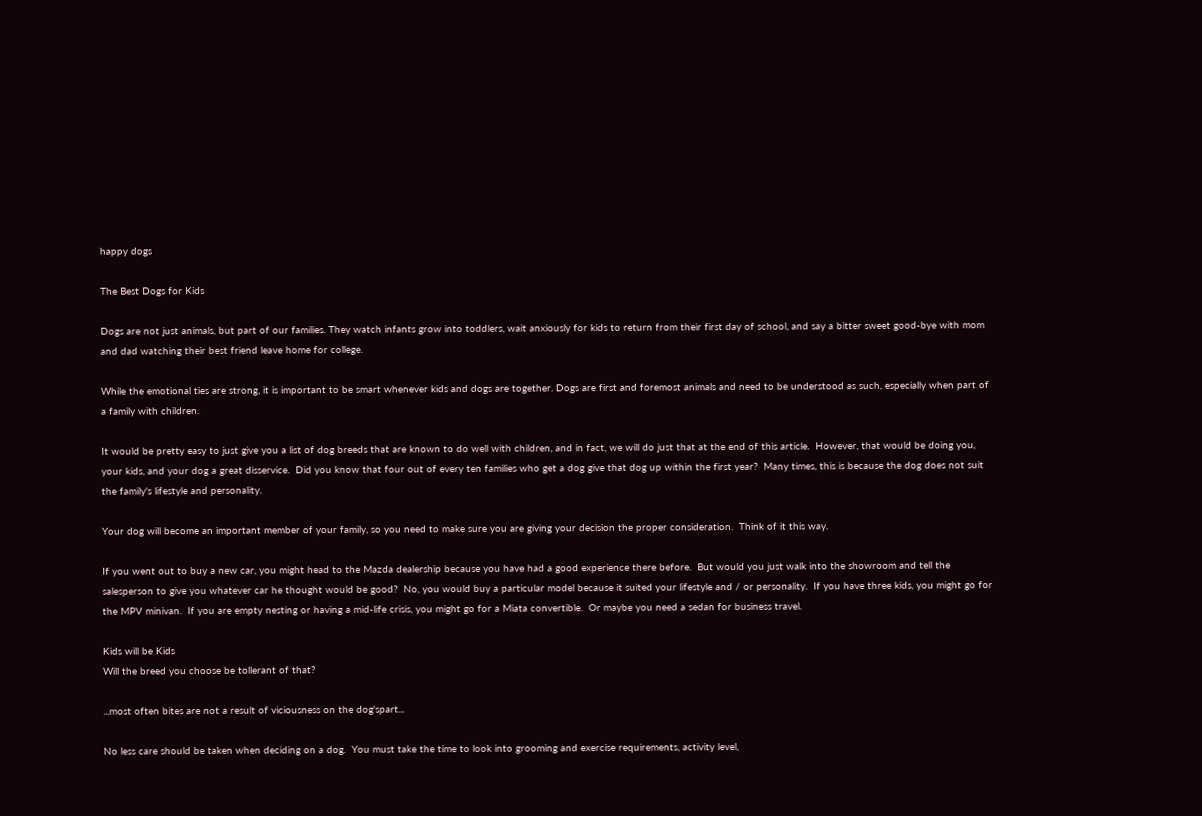happy dogs

The Best Dogs for Kids

Dogs are not just animals, but part of our families. They watch infants grow into toddlers, wait anxiously for kids to return from their first day of school, and say a bitter sweet good-bye with mom and dad watching their best friend leave home for college.

While the emotional ties are strong, it is important to be smart whenever kids and dogs are together. Dogs are first and foremost animals and need to be understood as such, especially when part of a family with children.

It would be pretty easy to just give you a list of dog breeds that are known to do well with children, and in fact, we will do just that at the end of this article.  However, that would be doing you, your kids, and your dog a great disservice.  Did you know that four out of every ten families who get a dog give that dog up within the first year?  Many times, this is because the dog does not suit the family's lifestyle and personality.

Your dog will become an important member of your family, so you need to make sure you are giving your decision the proper consideration.  Think of it this way.

If you went out to buy a new car, you might head to the Mazda dealership because you have had a good experience there before.  But would you just walk into the showroom and tell the salesperson to give you whatever car he thought would be good?  No, you would buy a particular model because it suited your lifestyle and / or personality.  If you have three kids, you might go for the MPV minivan.  If you are empty nesting or having a mid-life crisis, you might go for a Miata convertible.  Or maybe you need a sedan for business travel.

Kids will be Kids
Will the breed you choose be tollerant of that?

...most often bites are not a result of viciousness on the dog'spart...

No less care should be taken when deciding on a dog.  You must take the time to look into grooming and exercise requirements, activity level,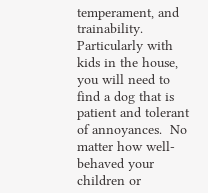temperament, and trainability.  Particularly with kids in the house, you will need to find a dog that is patient and tolerant of annoyances.  No matter how well-behaved your children or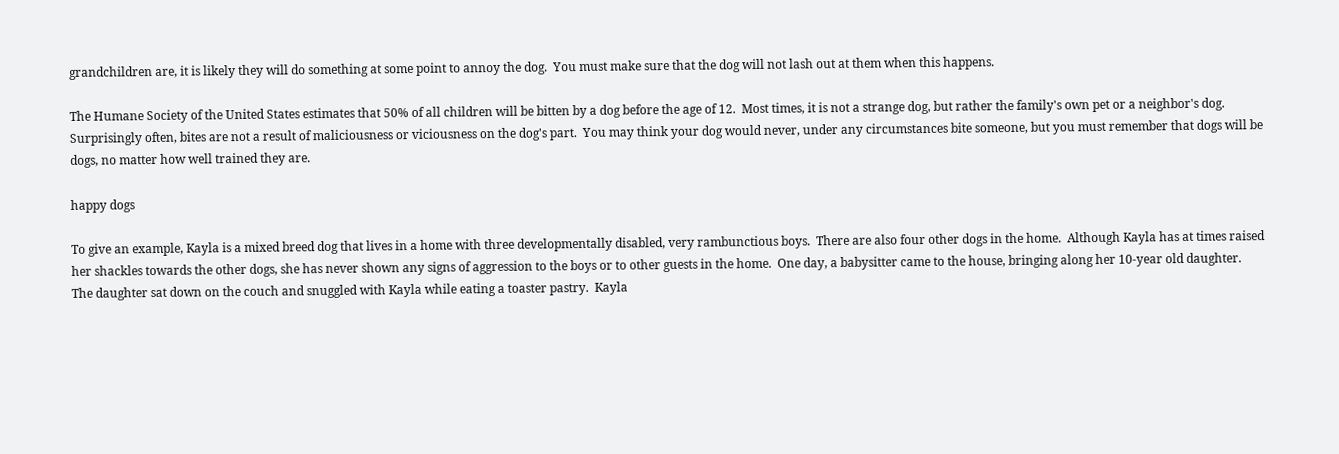grandchildren are, it is likely they will do something at some point to annoy the dog.  You must make sure that the dog will not lash out at them when this happens.

The Humane Society of the United States estimates that 50% of all children will be bitten by a dog before the age of 12.  Most times, it is not a strange dog, but rather the family's own pet or a neighbor's dog.  Surprisingly often, bites are not a result of maliciousness or viciousness on the dog's part.  You may think your dog would never, under any circumstances bite someone, but you must remember that dogs will be dogs, no matter how well trained they are.

happy dogs

To give an example, Kayla is a mixed breed dog that lives in a home with three developmentally disabled, very rambunctious boys.  There are also four other dogs in the home.  Although Kayla has at times raised her shackles towards the other dogs, she has never shown any signs of aggression to the boys or to other guests in the home.  One day, a babysitter came to the house, bringing along her 10-year old daughter.  The daughter sat down on the couch and snuggled with Kayla while eating a toaster pastry.  Kayla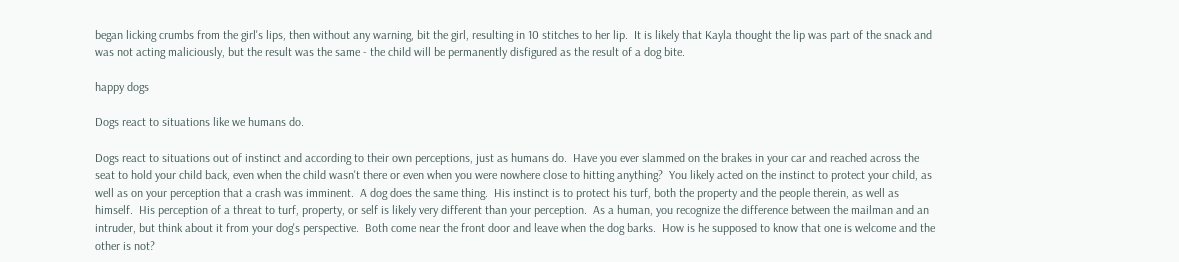began licking crumbs from the girl's lips, then without any warning, bit the girl, resulting in 10 stitches to her lip.  It is likely that Kayla thought the lip was part of the snack and was not acting maliciously, but the result was the same - the child will be permanently disfigured as the result of a dog bite.

happy dogs

Dogs react to situations like we humans do.

Dogs react to situations out of instinct and according to their own perceptions, just as humans do.  Have you ever slammed on the brakes in your car and reached across the seat to hold your child back, even when the child wasn't there or even when you were nowhere close to hitting anything?  You likely acted on the instinct to protect your child, as well as on your perception that a crash was imminent.  A dog does the same thing.  His instinct is to protect his turf, both the property and the people therein, as well as himself.  His perception of a threat to turf, property, or self is likely very different than your perception.  As a human, you recognize the difference between the mailman and an intruder, but think about it from your dog's perspective.  Both come near the front door and leave when the dog barks.  How is he supposed to know that one is welcome and the other is not?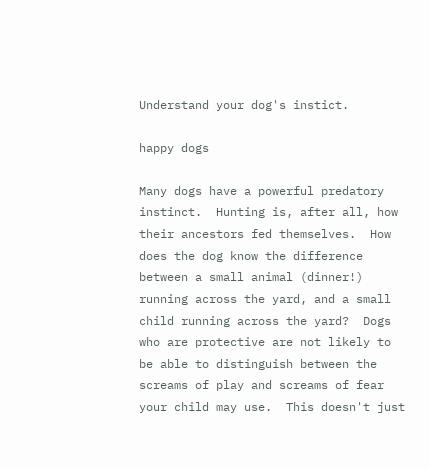Understand your dog's instict.

happy dogs

Many dogs have a powerful predatory instinct.  Hunting is, after all, how their ancestors fed themselves.  How does the dog know the difference between a small animal (dinner!) running across the yard, and a small child running across the yard?  Dogs who are protective are not likely to be able to distinguish between the screams of play and screams of fear your child may use.  This doesn't just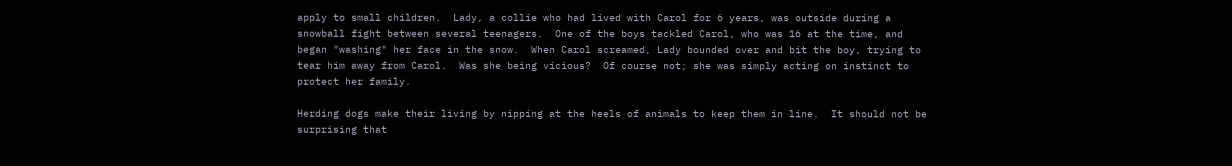apply to small children.  Lady, a collie who had lived with Carol for 6 years, was outside during a snowball fight between several teenagers.  One of the boys tackled Carol, who was 16 at the time, and began "washing" her face in the snow.  When Carol screamed, Lady bounded over and bit the boy, trying to tear him away from Carol.  Was she being vicious?  Of course not; she was simply acting on instinct to protect her family.

Herding dogs make their living by nipping at the heels of animals to keep them in line.  It should not be surprising that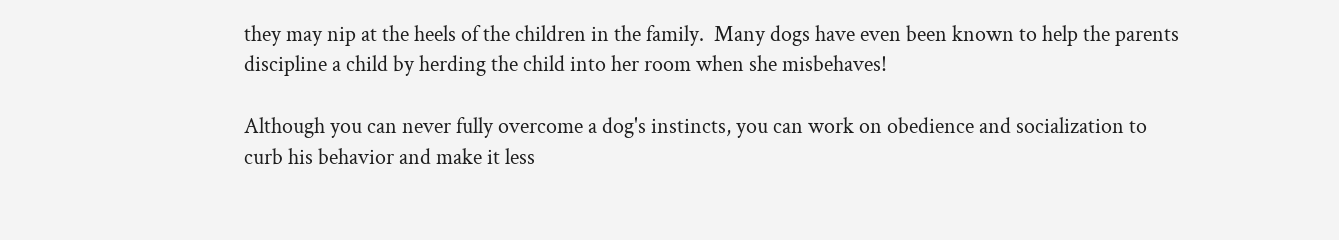they may nip at the heels of the children in the family.  Many dogs have even been known to help the parents discipline a child by herding the child into her room when she misbehaves!

Although you can never fully overcome a dog's instincts, you can work on obedience and socialization to curb his behavior and make it less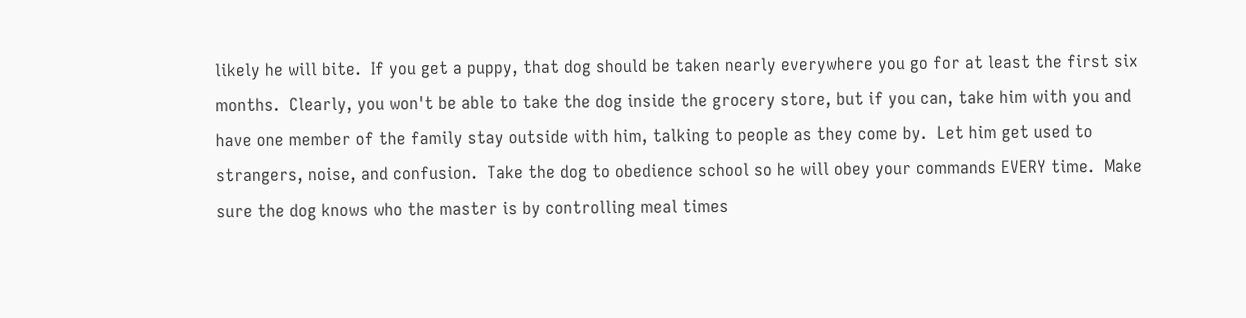likely he will bite.  If you get a puppy, that dog should be taken nearly everywhere you go for at least the first six months.  Clearly, you won't be able to take the dog inside the grocery store, but if you can, take him with you and have one member of the family stay outside with him, talking to people as they come by.  Let him get used to strangers, noise, and confusion.  Take the dog to obedience school so he will obey your commands EVERY time.  Make sure the dog knows who the master is by controlling meal times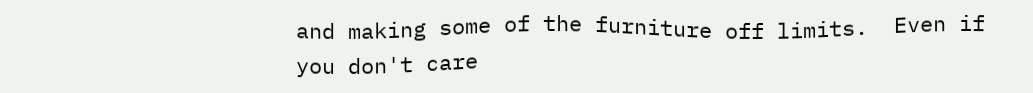and making some of the furniture off limits.  Even if you don't care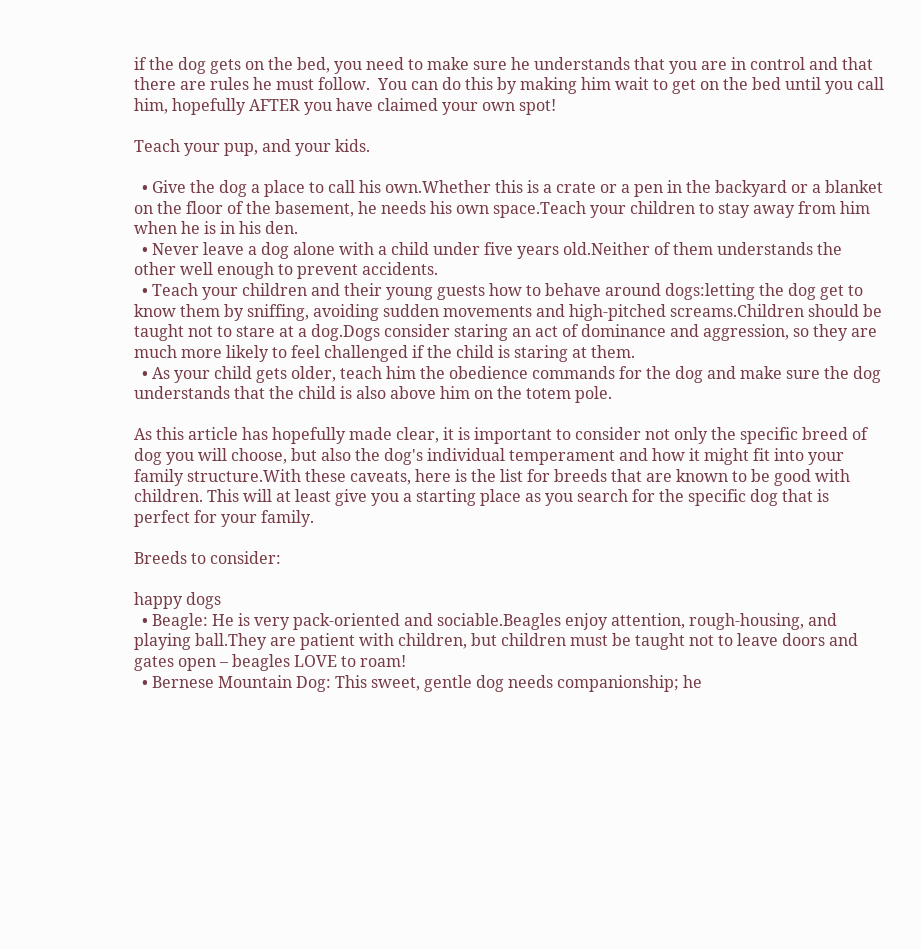if the dog gets on the bed, you need to make sure he understands that you are in control and that there are rules he must follow.  You can do this by making him wait to get on the bed until you call him, hopefully AFTER you have claimed your own spot!

Teach your pup, and your kids.

  • Give the dog a place to call his own.Whether this is a crate or a pen in the backyard or a blanket on the floor of the basement, he needs his own space.Teach your children to stay away from him when he is in his den.
  • Never leave a dog alone with a child under five years old.Neither of them understands the other well enough to prevent accidents.
  • Teach your children and their young guests how to behave around dogs:letting the dog get to know them by sniffing, avoiding sudden movements and high-pitched screams.Children should be taught not to stare at a dog.Dogs consider staring an act of dominance and aggression, so they are much more likely to feel challenged if the child is staring at them.
  • As your child gets older, teach him the obedience commands for the dog and make sure the dog understands that the child is also above him on the totem pole.

As this article has hopefully made clear, it is important to consider not only the specific breed of dog you will choose, but also the dog's individual temperament and how it might fit into your family structure.With these caveats, here is the list for breeds that are known to be good with children. This will at least give you a starting place as you search for the specific dog that is perfect for your family.

Breeds to consider:

happy dogs
  • Beagle: He is very pack-oriented and sociable.Beagles enjoy attention, rough-housing, and playing ball.They are patient with children, but children must be taught not to leave doors and gates open – beagles LOVE to roam!
  • Bernese Mountain Dog: This sweet, gentle dog needs companionship; he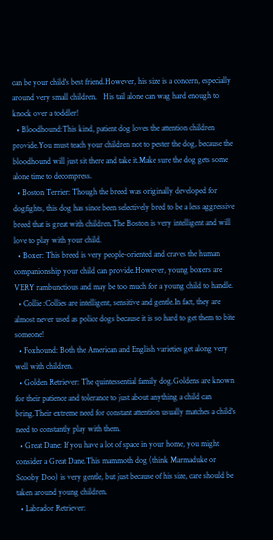can be your child's best friend.However, his size is a concern, especially around very small children.   His tail alone can wag hard enough to knock over a toddler!
  • Bloodhound:This kind, patient dog loves the attention children provide.You must teach your children not to pester the dog, because the bloodhound will just sit there and take it.Make sure the dog gets some alone time to decompress.
  • Boston Terrier: Though the breed was originally developed for dogfights, this dog has since been selectively bred to be a less aggressive breed that is great with children.The Boston is very intelligent and will love to play with your child.
  • Boxer: This breed is very people-oriented and craves the human companionship your child can provide.However, young boxers are VERY rambunctious and may be too much for a young child to handle.
  • Collie :Collies are intelligent, sensitive and gentle.In fact, they are almost never used as police dogs because it is so hard to get them to bite someone!
  • Foxhound: Both the American and English varieties get along very well with children.
  • Golden Retriever: The quintessential family dog.Goldens are known for their patience and tolerance to just about anything a child can bring.Their extreme need for constant attention usually matches a child's need to constantly play with them.
  • Great Dane: If you have a lot of space in your home, you might consider a Great Dane.This mammoth dog (think Marmaduke or Scooby Doo) is very gentle, but just because of his size, care should be taken around young children.
  • Labrador Retriever: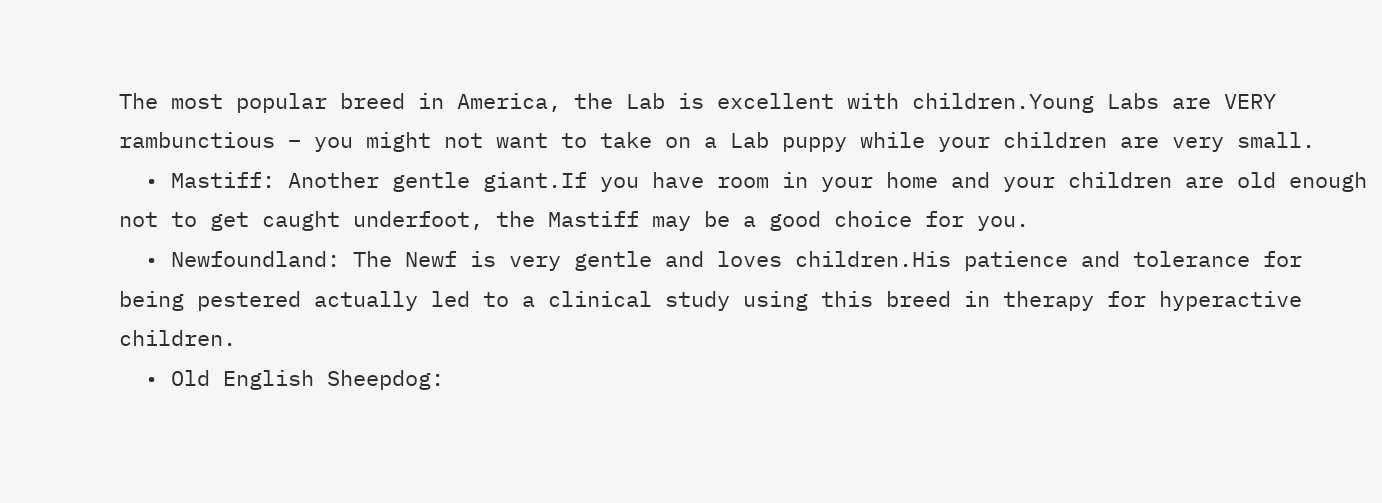The most popular breed in America, the Lab is excellent with children.Young Labs are VERY rambunctious – you might not want to take on a Lab puppy while your children are very small.
  • Mastiff: Another gentle giant.If you have room in your home and your children are old enough not to get caught underfoot, the Mastiff may be a good choice for you.
  • Newfoundland: The Newf is very gentle and loves children.His patience and tolerance for being pestered actually led to a clinical study using this breed in therapy for hyperactive children.
  • Old English Sheepdog: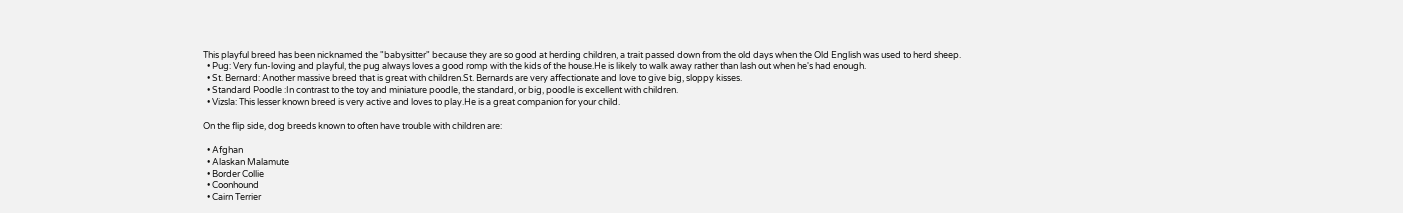This playful breed has been nicknamed the "babysitter" because they are so good at herding children, a trait passed down from the old days when the Old English was used to herd sheep.
  • Pug: Very fun-loving and playful, the pug always loves a good romp with the kids of the house.He is likely to walk away rather than lash out when he's had enough.
  • St. Bernard: Another massive breed that is great with children.St. Bernards are very affectionate and love to give big, sloppy kisses.
  • Standard Poodle :In contrast to the toy and miniature poodle, the standard, or big, poodle is excellent with children.
  • Vizsla: This lesser known breed is very active and loves to play.He is a great companion for your child.

On the flip side, dog breeds known to often have trouble with children are:

  • Afghan
  • Alaskan Malamute
  • Border Collie
  • Coonhound
  • Cairn Terrier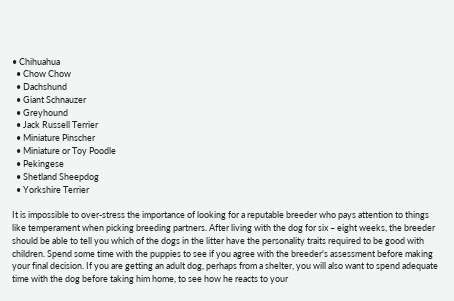• Chihuahua
  • Chow Chow
  • Dachshund
  • Giant Schnauzer
  • Greyhound
  • Jack Russell Terrier
  • Miniature Pinscher
  • Miniature or Toy Poodle
  • Pekingese
  • Shetland Sheepdog
  • Yorkshire Terrier

It is impossible to over-stress the importance of looking for a reputable breeder who pays attention to things like temperament when picking breeding partners. After living with the dog for six – eight weeks, the breeder should be able to tell you which of the dogs in the litter have the personality traits required to be good with children. Spend some time with the puppies to see if you agree with the breeder's assessment before making your final decision. If you are getting an adult dog, perhaps from a shelter, you will also want to spend adequate time with the dog before taking him home, to see how he reacts to your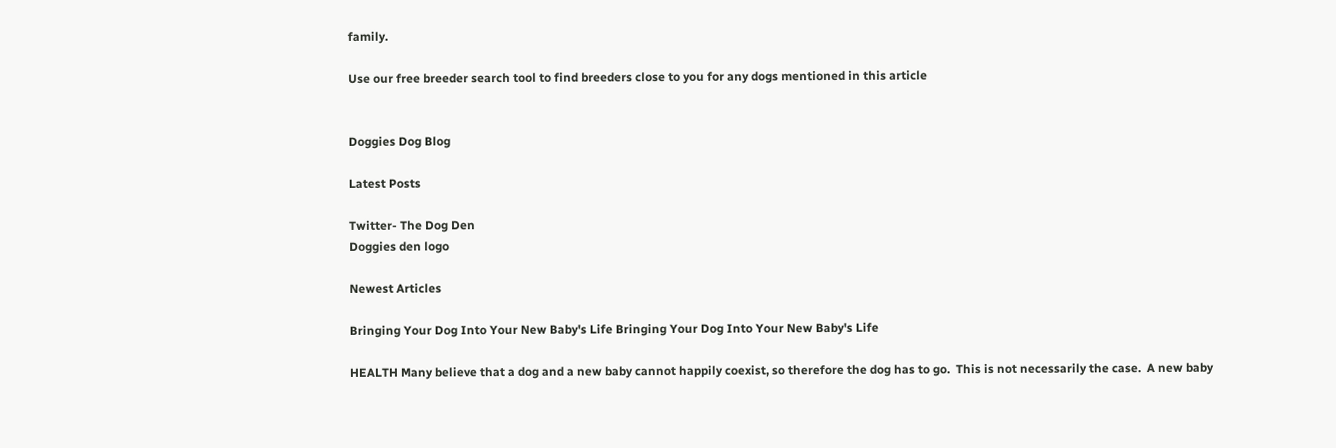family.

Use our free breeder search tool to find breeders close to you for any dogs mentioned in this article


Doggies Dog Blog

Latest Posts

Twitter- The Dog Den
Doggies den logo

Newest Articles

Bringing Your Dog Into Your New Baby's Life Bringing Your Dog Into Your New Baby's Life

HEALTH Many believe that a dog and a new baby cannot happily coexist, so therefore the dog has to go.  This is not necessarily the case.  A new baby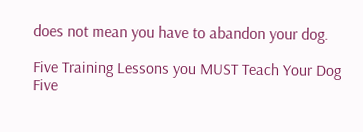does not mean you have to abandon your dog.

Five Training Lessons you MUST Teach Your Dog Five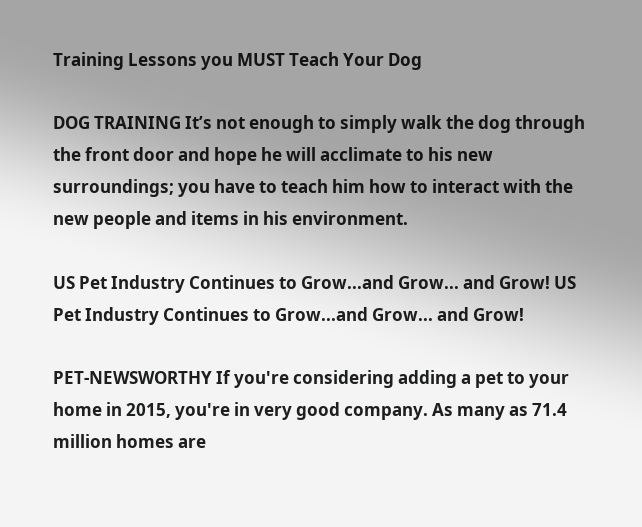Training Lessons you MUST Teach Your Dog

DOG TRAINING It’s not enough to simply walk the dog through the front door and hope he will acclimate to his new surroundings; you have to teach him how to interact with the new people and items in his environment.

US Pet Industry Continues to Grow...and Grow... and Grow! US Pet Industry Continues to Grow...and Grow... and Grow!

PET-NEWSWORTHY If you're considering adding a pet to your home in 2015, you're in very good company. As many as 71.4 million homes are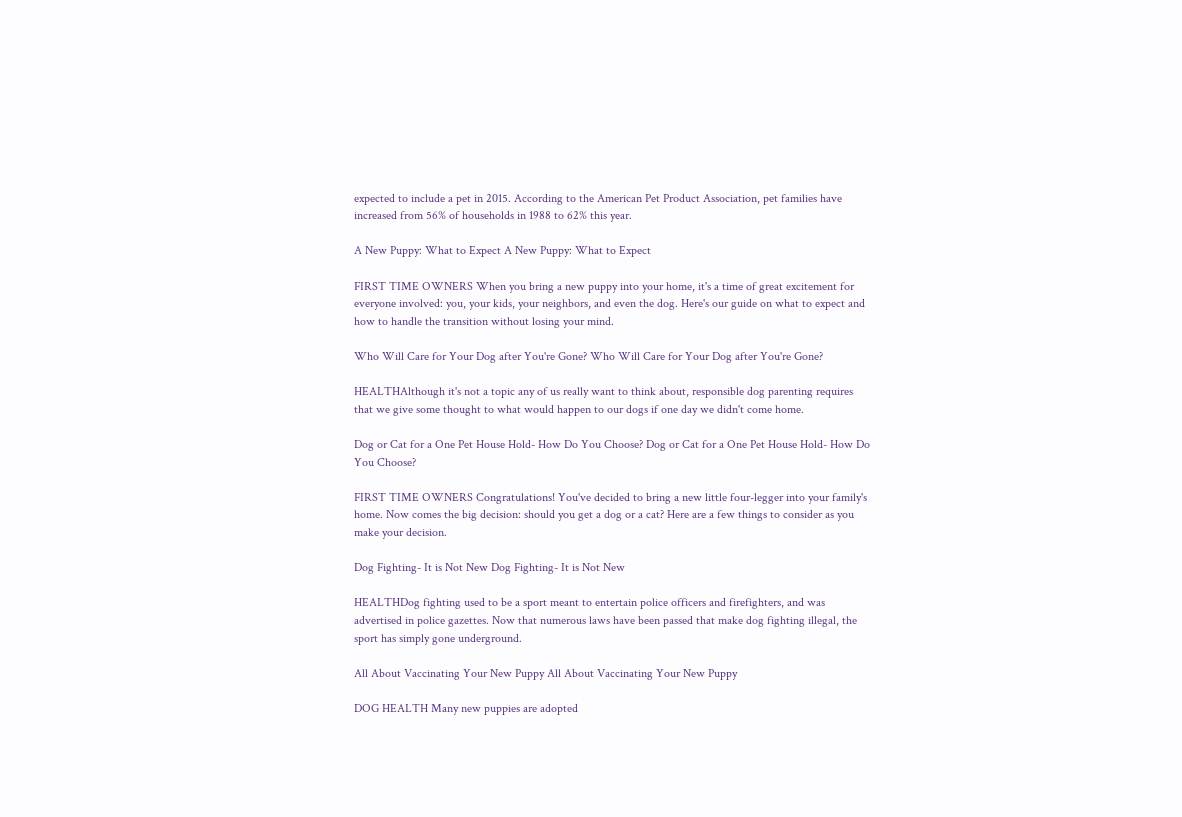expected to include a pet in 2015. According to the American Pet Product Association, pet families have increased from 56% of households in 1988 to 62% this year.

A New Puppy: What to Expect A New Puppy: What to Expect

FIRST TIME OWNERS When you bring a new puppy into your home, it's a time of great excitement for everyone involved: you, your kids, your neighbors, and even the dog. Here's our guide on what to expect and how to handle the transition without losing your mind.

Who Will Care for Your Dog after You're Gone? Who Will Care for Your Dog after You're Gone?

HEALTHAlthough it's not a topic any of us really want to think about, responsible dog parenting requires that we give some thought to what would happen to our dogs if one day we didn't come home.

Dog or Cat for a One Pet House Hold- How Do You Choose? Dog or Cat for a One Pet House Hold- How Do You Choose?

FIRST TIME OWNERS Congratulations! You've decided to bring a new little four-legger into your family's home. Now comes the big decision: should you get a dog or a cat? Here are a few things to consider as you make your decision.

Dog Fighting- It is Not New Dog Fighting- It is Not New

HEALTHDog fighting used to be a sport meant to entertain police officers and firefighters, and was advertised in police gazettes. Now that numerous laws have been passed that make dog fighting illegal, the sport has simply gone underground.

All About Vaccinating Your New Puppy All About Vaccinating Your New Puppy

DOG HEALTH Many new puppies are adopted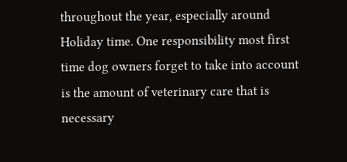throughout the year, especially around Holiday time. One responsibility most first time dog owners forget to take into account is the amount of veterinary care that is necessary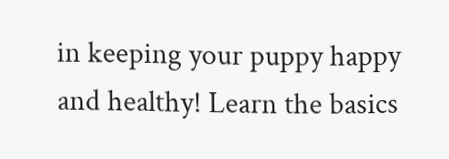in keeping your puppy happy and healthy! Learn the basics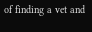of finding a vet and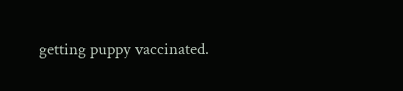getting puppy vaccinated.